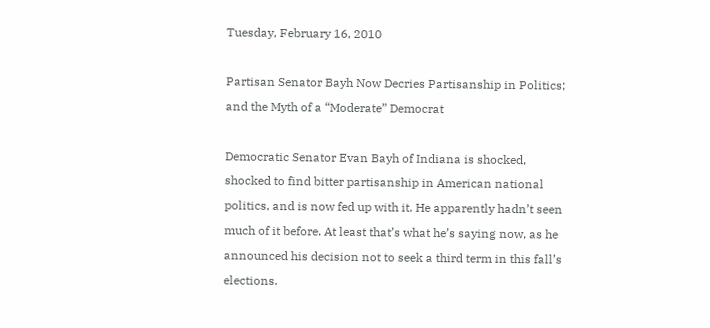Tuesday, February 16, 2010

Partisan Senator Bayh Now Decries Partisanship in Politics; and the Myth of a “Moderate” Democrat

Democratic Senator Evan Bayh of Indiana is shocked, shocked to find bitter partisanship in American national politics, and is now fed up with it. He apparently hadn’t seen much of it before. At least that’s what he’s saying now, as he announced his decision not to seek a third term in this fall’s elections.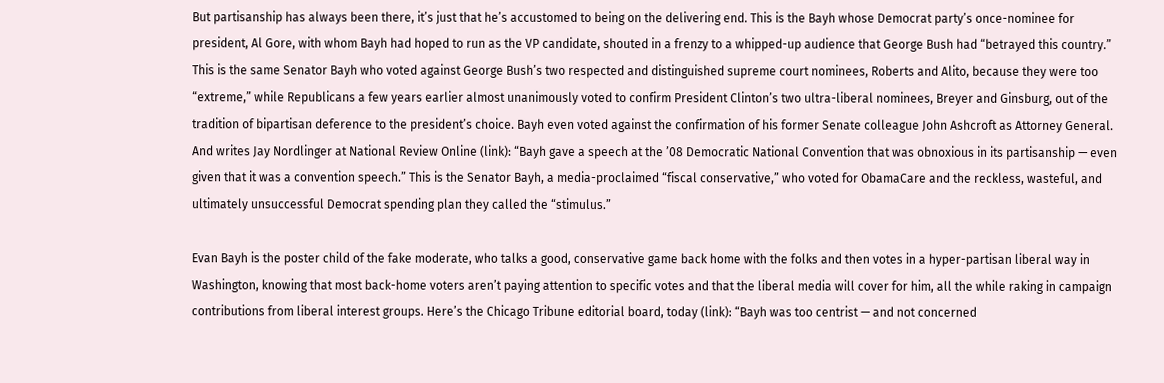But partisanship has always been there, it’s just that he’s accustomed to being on the delivering end. This is the Bayh whose Democrat party’s once-nominee for president, Al Gore, with whom Bayh had hoped to run as the VP candidate, shouted in a frenzy to a whipped-up audience that George Bush had “betrayed this country.” This is the same Senator Bayh who voted against George Bush’s two respected and distinguished supreme court nominees, Roberts and Alito, because they were too “extreme,” while Republicans a few years earlier almost unanimously voted to confirm President Clinton’s two ultra-liberal nominees, Breyer and Ginsburg, out of the tradition of bipartisan deference to the president’s choice. Bayh even voted against the confirmation of his former Senate colleague John Ashcroft as Attorney General. And writes Jay Nordlinger at National Review Online (link): “Bayh gave a speech at the ’08 Democratic National Convention that was obnoxious in its partisanship — even given that it was a convention speech.” This is the Senator Bayh, a media-proclaimed “fiscal conservative,” who voted for ObamaCare and the reckless, wasteful, and ultimately unsuccessful Democrat spending plan they called the “stimulus.”

Evan Bayh is the poster child of the fake moderate, who talks a good, conservative game back home with the folks and then votes in a hyper-partisan liberal way in Washington, knowing that most back-home voters aren’t paying attention to specific votes and that the liberal media will cover for him, all the while raking in campaign contributions from liberal interest groups. Here’s the Chicago Tribune editorial board, today (link): “Bayh was too centrist — and not concerned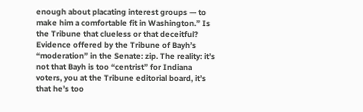enough about placating interest groups — to make him a comfortable fit in Washington.” Is the Tribune that clueless or that deceitful? Evidence offered by the Tribune of Bayh’s “moderation” in the Senate: zip. The reality: it’s not that Bayh is too “centrist” for Indiana voters, you at the Tribune editorial board, it’s that he’s too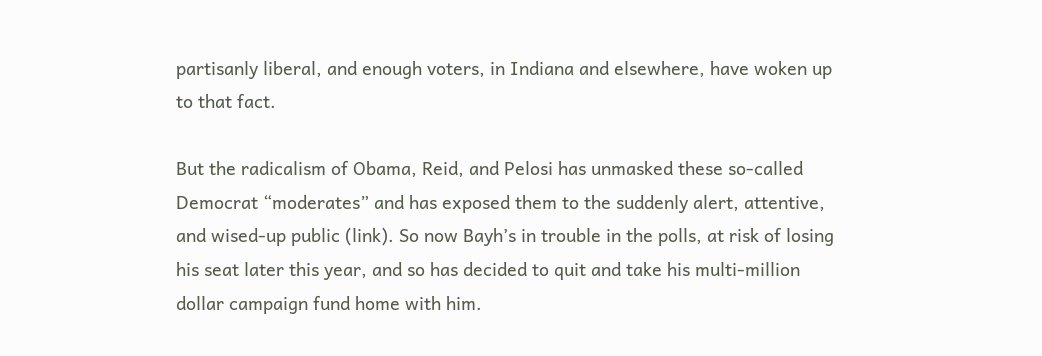partisanly liberal, and enough voters, in Indiana and elsewhere, have woken up to that fact.

But the radicalism of Obama, Reid, and Pelosi has unmasked these so-called Democrat “moderates” and has exposed them to the suddenly alert, attentive, and wised-up public (link). So now Bayh’s in trouble in the polls, at risk of losing his seat later this year, and so has decided to quit and take his multi-million dollar campaign fund home with him.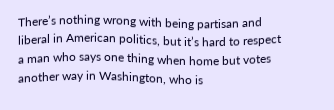There’s nothing wrong with being partisan and liberal in American politics, but it’s hard to respect a man who says one thing when home but votes another way in Washington, who is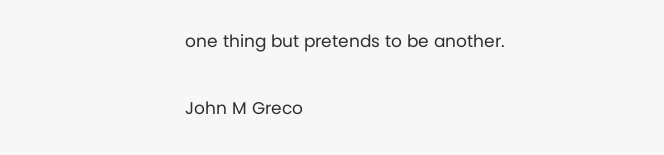one thing but pretends to be another.

John M Greco